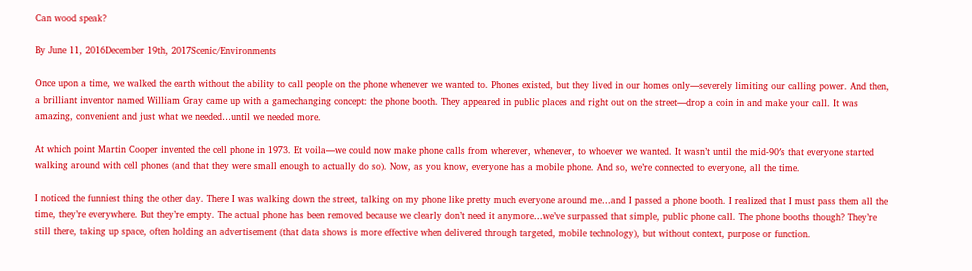Can wood speak?

By June 11, 2016December 19th, 2017Scenic/Environments

Once upon a time, we walked the earth without the ability to call people on the phone whenever we wanted to. Phones existed, but they lived in our homes only—severely limiting our calling power. And then, a brilliant inventor named William Gray came up with a gamechanging concept: the phone booth. They appeared in public places and right out on the street—drop a coin in and make your call. It was amazing, convenient and just what we needed…until we needed more.

At which point Martin Cooper invented the cell phone in 1973. Et voila—we could now make phone calls from wherever, whenever, to whoever we wanted. It wasn’t until the mid-90′s that everyone started walking around with cell phones (and that they were small enough to actually do so). Now, as you know, everyone has a mobile phone. And so, we’re connected to everyone, all the time.

I noticed the funniest thing the other day. There I was walking down the street, talking on my phone like pretty much everyone around me…and I passed a phone booth. I realized that I must pass them all the time, they’re everywhere. But they’re empty. The actual phone has been removed because we clearly don’t need it anymore…we’ve surpassed that simple, public phone call. The phone booths though? They’re still there, taking up space, often holding an advertisement (that data shows is more effective when delivered through targeted, mobile technology), but without context, purpose or function.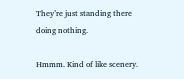They’re just standing there doing nothing.

Hmmm. Kind of like scenery.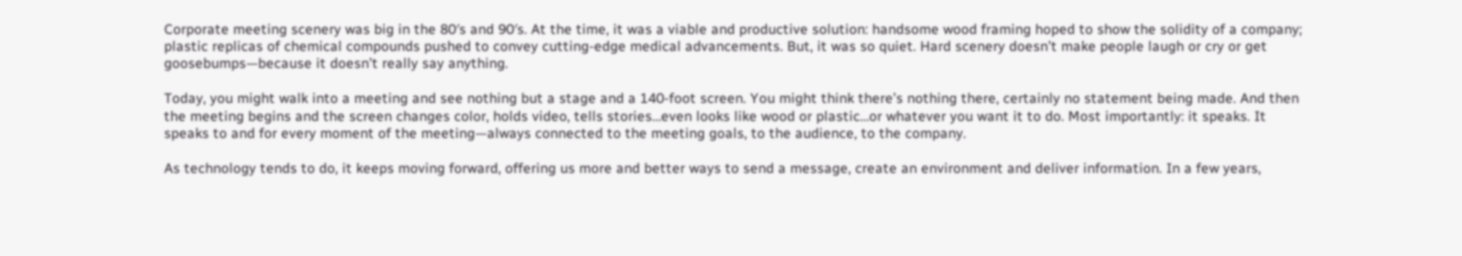Corporate meeting scenery was big in the 80′s and 90′s. At the time, it was a viable and productive solution: handsome wood framing hoped to show the solidity of a company; plastic replicas of chemical compounds pushed to convey cutting-edge medical advancements. But, it was so quiet. Hard scenery doesn’t make people laugh or cry or get goosebumps—because it doesn’t really say anything.

Today, you might walk into a meeting and see nothing but a stage and a 140-foot screen. You might think there’s nothing there, certainly no statement being made. And then the meeting begins and the screen changes color, holds video, tells stories…even looks like wood or plastic…or whatever you want it to do. Most importantly: it speaks. It speaks to and for every moment of the meeting—always connected to the meeting goals, to the audience, to the company.

As technology tends to do, it keeps moving forward, offering us more and better ways to send a message, create an environment and deliver information. In a few years,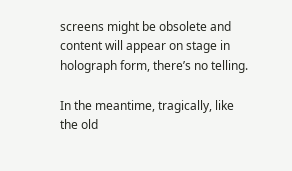screens might be obsolete and content will appear on stage in holograph form, there’s no telling.

In the meantime, tragically, like the old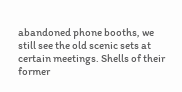abandoned phone booths, we still see the old scenic sets at certain meetings. Shells of their former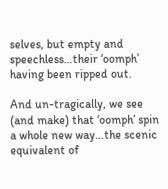selves, but empty and speechless…their ‘oomph’ having been ripped out.

And un-tragically, we see (and make) that ‘oomph’ spin a whole new way…the scenic equivalent of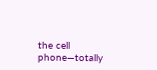the cell phone—totally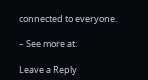connected to everyone.

– See more at:

Leave a Reply